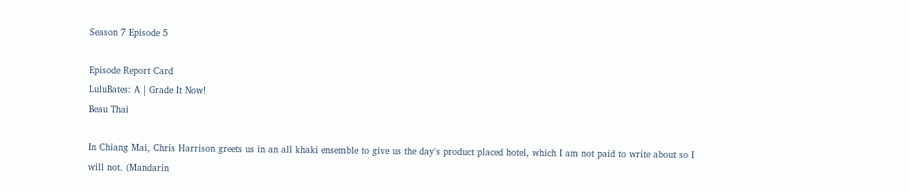Season 7 Episode 5

Episode Report Card
LuluBates: A | Grade It Now!
Beau Thai

In Chiang Mai, Chris Harrison greets us in an all khaki ensemble to give us the day's product placed hotel, which I am not paid to write about so I will not. (Mandarin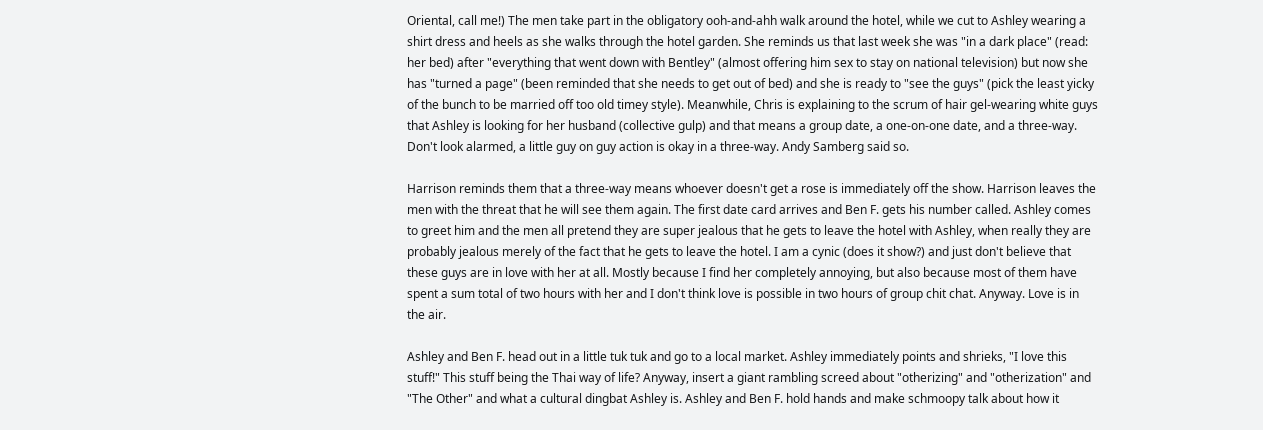Oriental, call me!) The men take part in the obligatory ooh-and-ahh walk around the hotel, while we cut to Ashley wearing a shirt dress and heels as she walks through the hotel garden. She reminds us that last week she was "in a dark place" (read: her bed) after "everything that went down with Bentley" (almost offering him sex to stay on national television) but now she has "turned a page" (been reminded that she needs to get out of bed) and she is ready to "see the guys" (pick the least yicky of the bunch to be married off too old timey style). Meanwhile, Chris is explaining to the scrum of hair gel-wearing white guys that Ashley is looking for her husband (collective gulp) and that means a group date, a one-on-one date, and a three-way. Don't look alarmed, a little guy on guy action is okay in a three-way. Andy Samberg said so.

Harrison reminds them that a three-way means whoever doesn't get a rose is immediately off the show. Harrison leaves the men with the threat that he will see them again. The first date card arrives and Ben F. gets his number called. Ashley comes to greet him and the men all pretend they are super jealous that he gets to leave the hotel with Ashley, when really they are probably jealous merely of the fact that he gets to leave the hotel. I am a cynic (does it show?) and just don't believe that these guys are in love with her at all. Mostly because I find her completely annoying, but also because most of them have spent a sum total of two hours with her and I don't think love is possible in two hours of group chit chat. Anyway. Love is in the air.

Ashley and Ben F. head out in a little tuk tuk and go to a local market. Ashley immediately points and shrieks, "I love this stuff!" This stuff being the Thai way of life? Anyway, insert a giant rambling screed about "otherizing" and "otherization" and "The Other" and what a cultural dingbat Ashley is. Ashley and Ben F. hold hands and make schmoopy talk about how it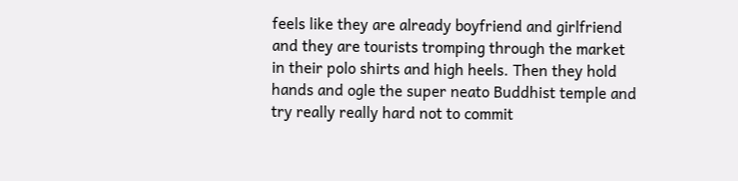feels like they are already boyfriend and girlfriend and they are tourists tromping through the market in their polo shirts and high heels. Then they hold hands and ogle the super neato Buddhist temple and try really really hard not to commit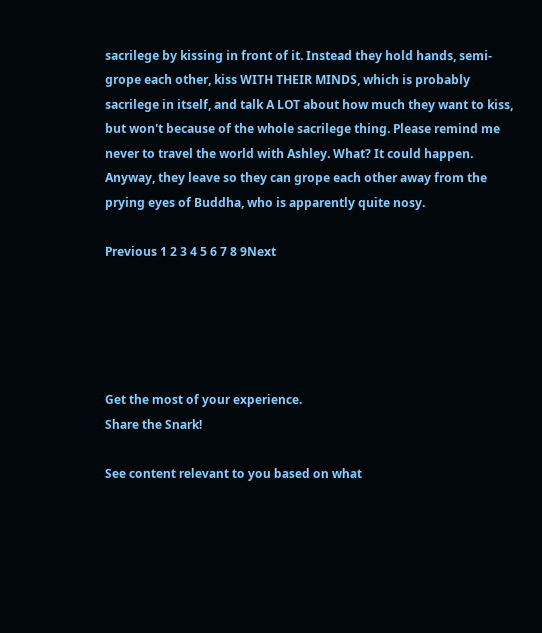sacrilege by kissing in front of it. Instead they hold hands, semi-grope each other, kiss WITH THEIR MINDS, which is probably sacrilege in itself, and talk A LOT about how much they want to kiss, but won't because of the whole sacrilege thing. Please remind me never to travel the world with Ashley. What? It could happen. Anyway, they leave so they can grope each other away from the prying eyes of Buddha, who is apparently quite nosy.

Previous 1 2 3 4 5 6 7 8 9Next





Get the most of your experience.
Share the Snark!

See content relevant to you based on what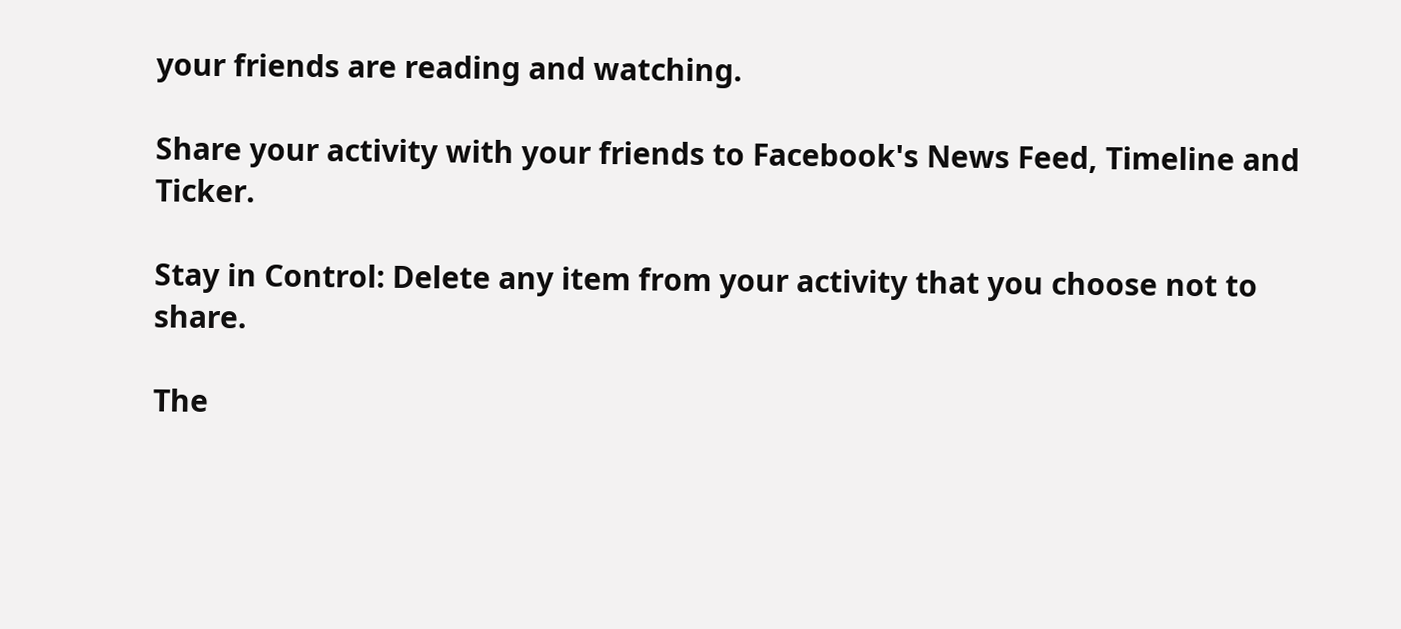your friends are reading and watching.

Share your activity with your friends to Facebook's News Feed, Timeline and Ticker.

Stay in Control: Delete any item from your activity that you choose not to share.

The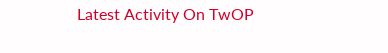Latest Activity On TwOP